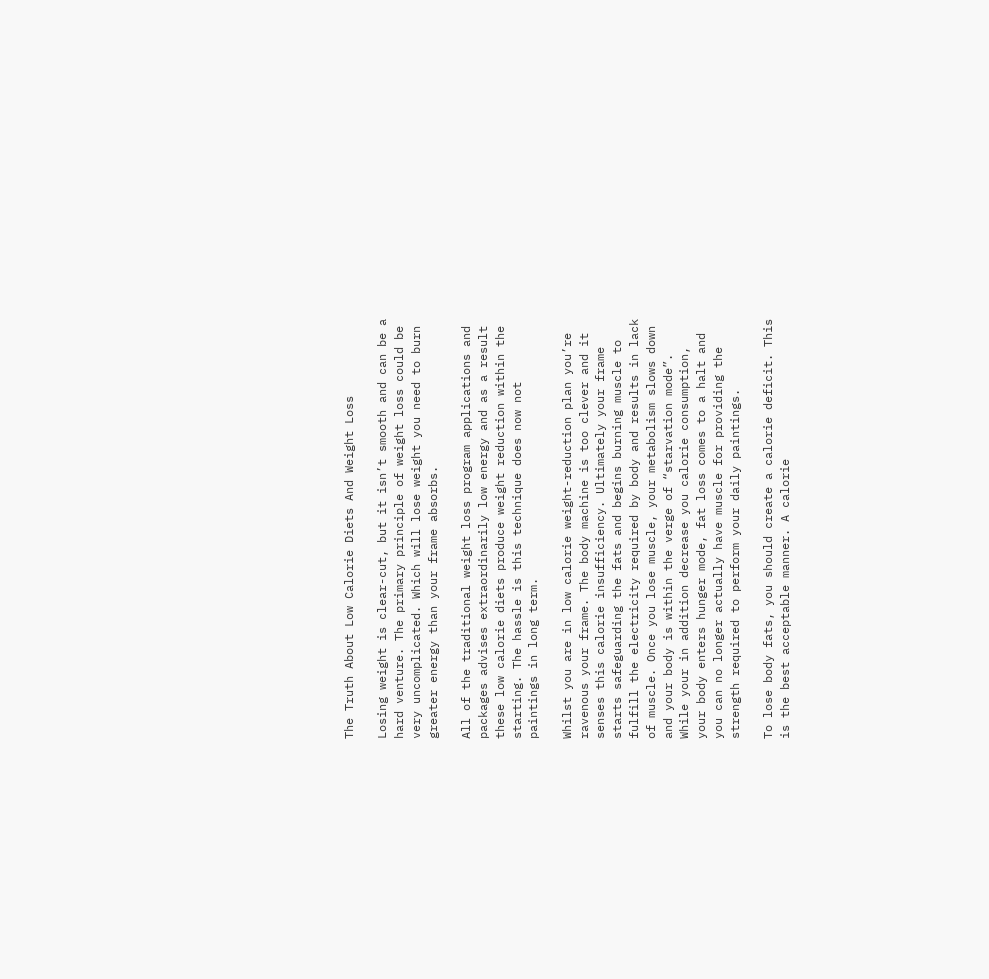The Truth About Low Calorie Diets And Weight Loss

Losing weight is clear-cut, but it isn’t smooth and can be a hard venture. The primary principle of weight loss could be very uncomplicated. Which will lose weight you need to burn greater energy than your frame absorbs.

All of the traditional weight loss program applications and packages advises extraordinarily low energy and as a result these low calorie diets produce weight reduction within the starting. The hassle is this technique does now not paintings in long term.

Whilst you are in low calorie weight-reduction plan you’re ravenous your frame. The body machine is too clever and it senses this calorie insufficiency. Ultimately your frame starts safeguarding the fats and begins burning muscle to fulfill the electricity required by body and results in lack of muscle. Once you lose muscle, your metabolism slows down and your body is within the verge of “starvation mode”. While your in addition decrease you calorie consumption, your body enters hunger mode, fat loss comes to a halt and you can no longer actually have muscle for providing the strength required to perform your daily paintings.

To lose body fats, you should create a calorie deficit. This is the best acceptable manner. A calorie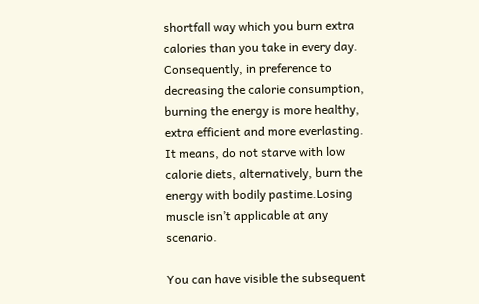shortfall way which you burn extra calories than you take in every day. Consequently, in preference to decreasing the calorie consumption, burning the energy is more healthy, extra efficient and more everlasting. It means, do not starve with low calorie diets, alternatively, burn the energy with bodily pastime.Losing muscle isn’t applicable at any scenario.

You can have visible the subsequent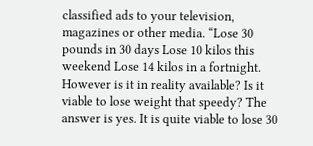classified ads to your television, magazines or other media. “Lose 30 pounds in 30 days Lose 10 kilos this weekend Lose 14 kilos in a fortnight. However is it in reality available? Is it viable to lose weight that speedy? The answer is yes. It is quite viable to lose 30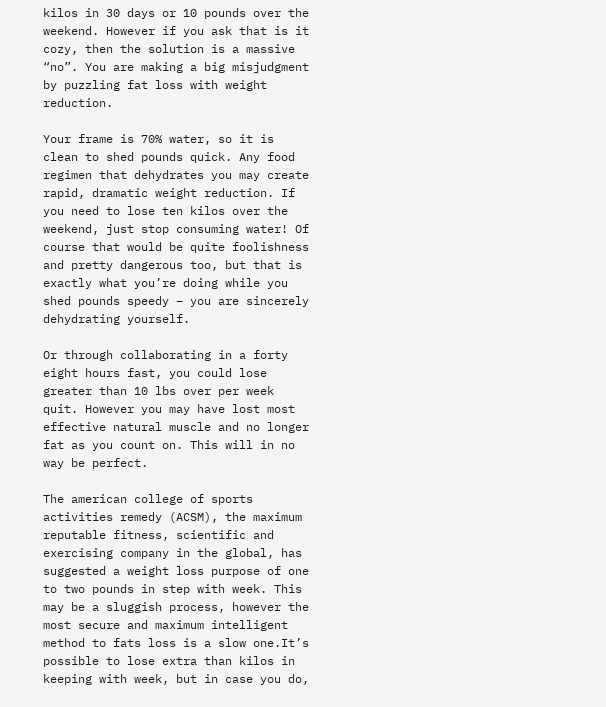kilos in 30 days or 10 pounds over the weekend. However if you ask that is it cozy, then the solution is a massive “no”. You are making a big misjudgment by puzzling fat loss with weight reduction.

Your frame is 70% water, so it is clean to shed pounds quick. Any food regimen that dehydrates you may create rapid, dramatic weight reduction. If you need to lose ten kilos over the weekend, just stop consuming water! Of course that would be quite foolishness and pretty dangerous too, but that is exactly what you’re doing while you shed pounds speedy – you are sincerely dehydrating yourself.

Or through collaborating in a forty eight hours fast, you could lose greater than 10 lbs over per week quit. However you may have lost most effective natural muscle and no longer fat as you count on. This will in no way be perfect.

The american college of sports activities remedy (ACSM), the maximum reputable fitness, scientific and exercising company in the global, has suggested a weight loss purpose of one to two pounds in step with week. This may be a sluggish process, however the most secure and maximum intelligent method to fats loss is a slow one.It’s possible to lose extra than kilos in keeping with week, but in case you do,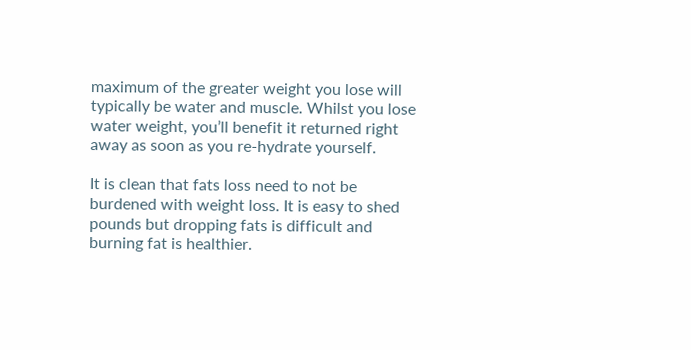maximum of the greater weight you lose will typically be water and muscle. Whilst you lose water weight, you’ll benefit it returned right away as soon as you re-hydrate yourself.

It is clean that fats loss need to not be burdened with weight loss. It is easy to shed pounds but dropping fats is difficult and burning fat is healthier.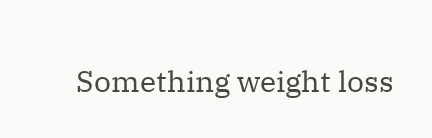Something weight loss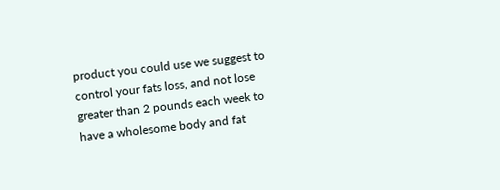product you could use we suggest to control your fats loss, and not lose greater than 2 pounds each week to have a wholesome body and fat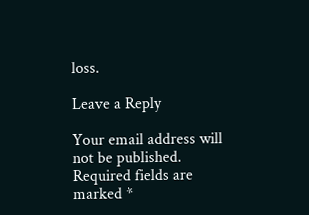loss.

Leave a Reply

Your email address will not be published. Required fields are marked *